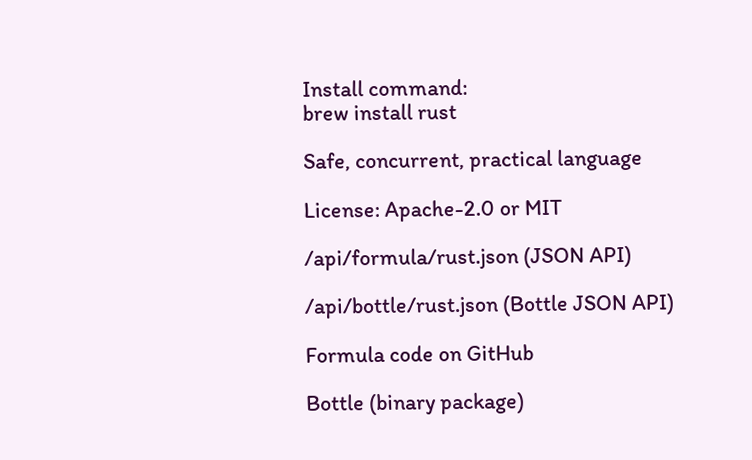Install command:
brew install rust

Safe, concurrent, practical language

License: Apache-2.0 or MIT

/api/formula/rust.json (JSON API)

/api/bottle/rust.json (Bottle JSON API)

Formula code on GitHub

Bottle (binary package)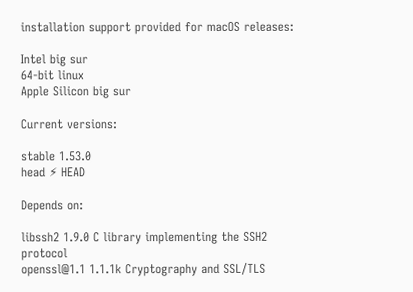installation support provided for macOS releases:

Intel big sur
64-bit linux
Apple Silicon big sur

Current versions:

stable 1.53.0
head ⚡ HEAD

Depends on:

libssh2 1.9.0 C library implementing the SSH2 protocol
openssl@1.1 1.1.1k Cryptography and SSL/TLS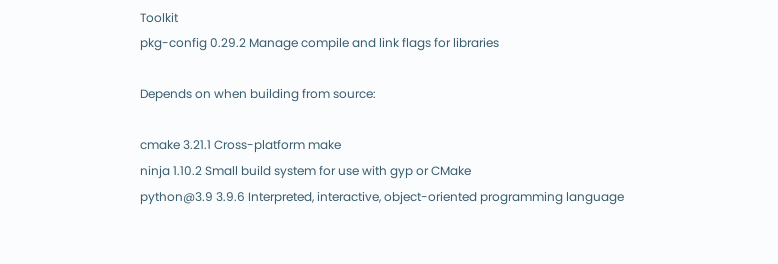Toolkit
pkg-config 0.29.2 Manage compile and link flags for libraries

Depends on when building from source:

cmake 3.21.1 Cross-platform make
ninja 1.10.2 Small build system for use with gyp or CMake
python@3.9 3.9.6 Interpreted, interactive, object-oriented programming language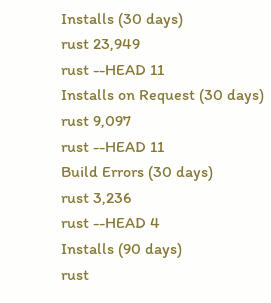Installs (30 days)
rust 23,949
rust --HEAD 11
Installs on Request (30 days)
rust 9,097
rust --HEAD 11
Build Errors (30 days)
rust 3,236
rust --HEAD 4
Installs (90 days)
rust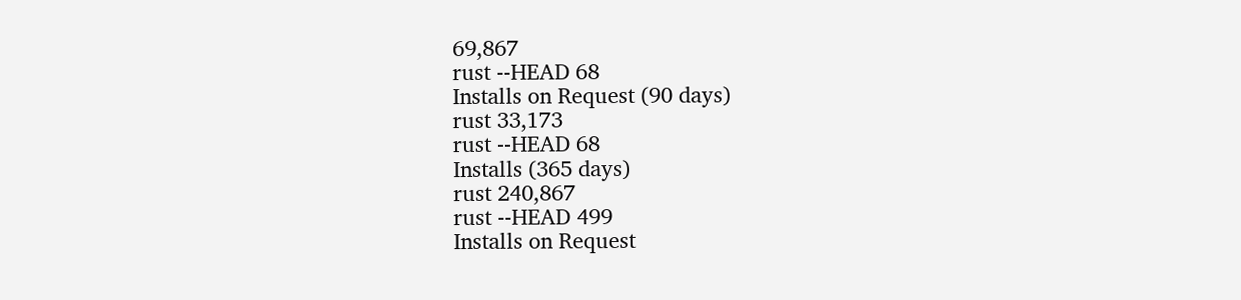69,867
rust --HEAD 68
Installs on Request (90 days)
rust 33,173
rust --HEAD 68
Installs (365 days)
rust 240,867
rust --HEAD 499
Installs on Request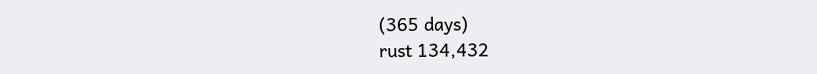(365 days)
rust 134,432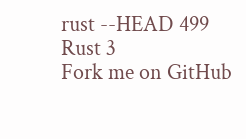rust --HEAD 499
Rust 3
Fork me on GitHub